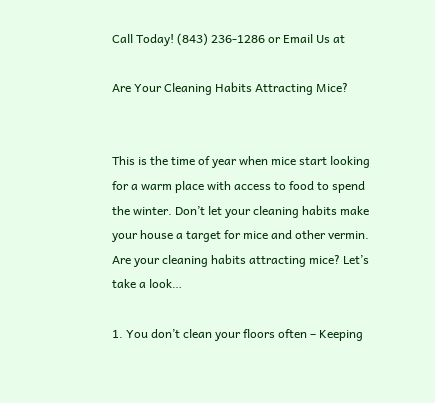Call Today! (843) 236-1286 or Email Us at

Are Your Cleaning Habits Attracting Mice?


This is the time of year when mice start looking for a warm place with access to food to spend the winter. Don’t let your cleaning habits make your house a target for mice and other vermin. Are your cleaning habits attracting mice? Let’s take a look…

1. You don’t clean your floors often – Keeping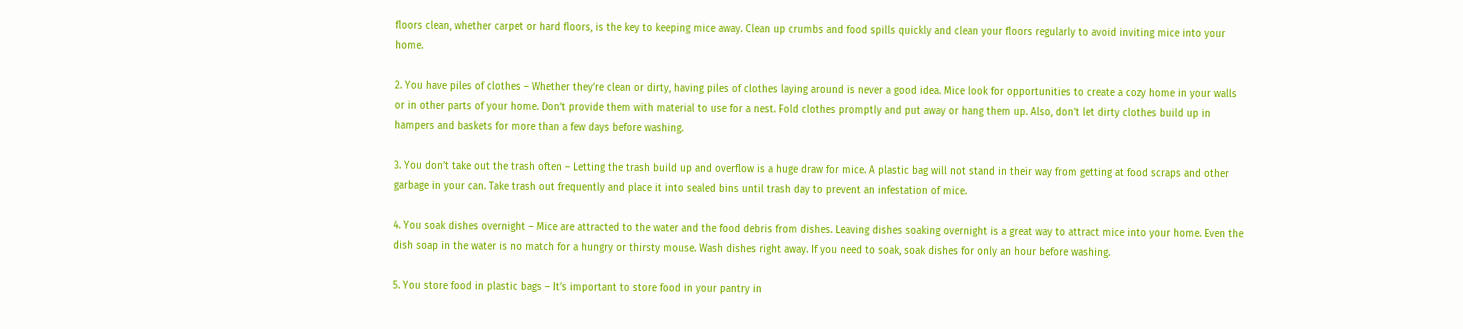floors clean, whether carpet or hard floors, is the key to keeping mice away. Clean up crumbs and food spills quickly and clean your floors regularly to avoid inviting mice into your home.

2. You have piles of clothes – Whether they’re clean or dirty, having piles of clothes laying around is never a good idea. Mice look for opportunities to create a cozy home in your walls or in other parts of your home. Don’t provide them with material to use for a nest. Fold clothes promptly and put away or hang them up. Also, don’t let dirty clothes build up in hampers and baskets for more than a few days before washing.

3. You don’t take out the trash often – Letting the trash build up and overflow is a huge draw for mice. A plastic bag will not stand in their way from getting at food scraps and other garbage in your can. Take trash out frequently and place it into sealed bins until trash day to prevent an infestation of mice.

4. You soak dishes overnight – Mice are attracted to the water and the food debris from dishes. Leaving dishes soaking overnight is a great way to attract mice into your home. Even the dish soap in the water is no match for a hungry or thirsty mouse. Wash dishes right away. If you need to soak, soak dishes for only an hour before washing.

5. You store food in plastic bags – It’s important to store food in your pantry in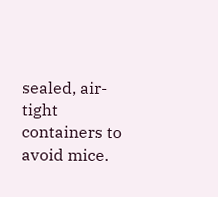sealed, air-tight containers to avoid mice.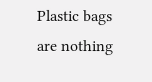Plastic bags are nothing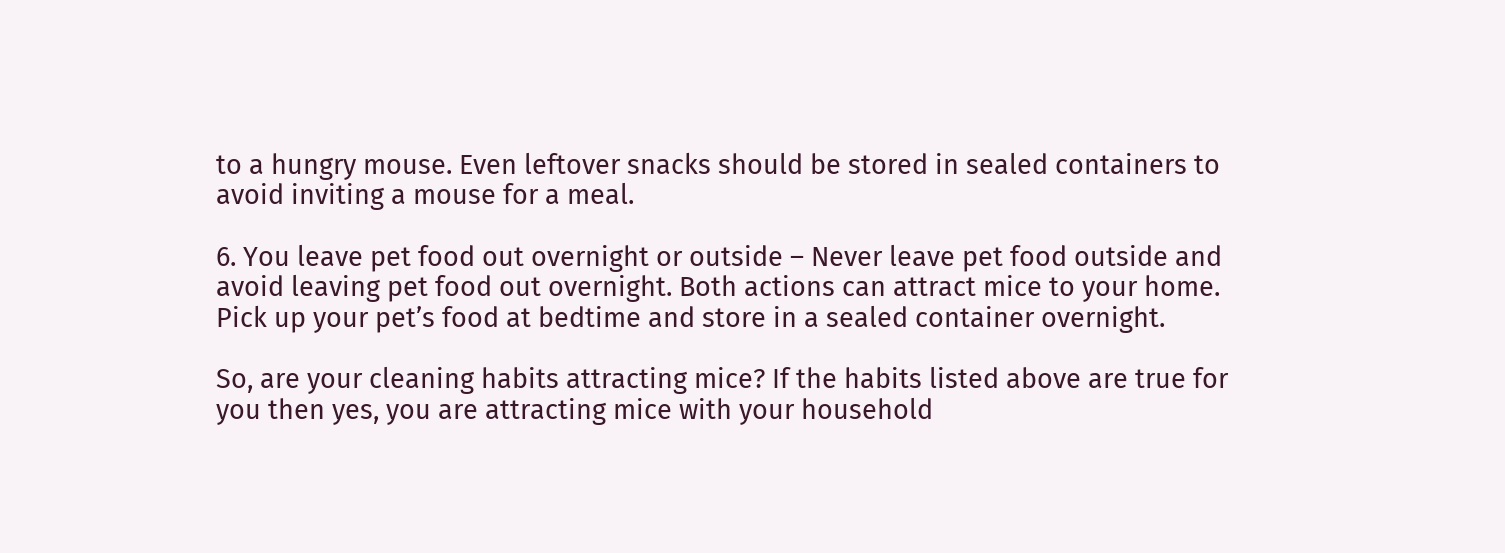to a hungry mouse. Even leftover snacks should be stored in sealed containers to avoid inviting a mouse for a meal.

6. You leave pet food out overnight or outside – Never leave pet food outside and avoid leaving pet food out overnight. Both actions can attract mice to your home. Pick up your pet’s food at bedtime and store in a sealed container overnight.

So, are your cleaning habits attracting mice? If the habits listed above are true for you then yes, you are attracting mice with your household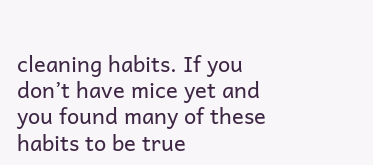cleaning habits. If you don’t have mice yet and you found many of these habits to be true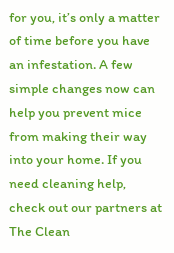for you, it’s only a matter of time before you have an infestation. A few simple changes now can help you prevent mice from making their way into your home. If you need cleaning help, check out our partners at The Clean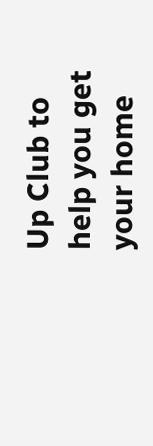Up Club to help you get your home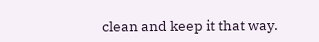clean and keep it that way.